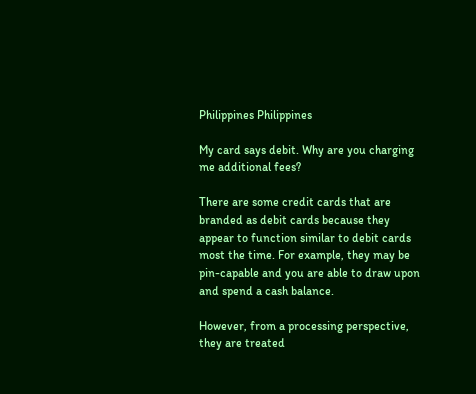Philippines Philippines

My card says debit. Why are you charging me additional fees?

There are some credit cards that are branded as debit cards because they appear to function similar to debit cards most the time. For example, they may be pin-capable and you are able to draw upon and spend a cash balance.

However, from a processing perspective, they are treated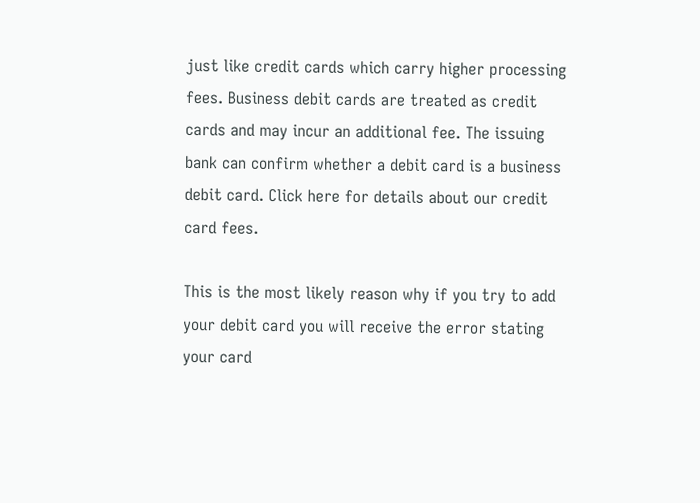just like credit cards which carry higher processing fees. Business debit cards are treated as credit cards and may incur an additional fee. The issuing bank can confirm whether a debit card is a business debit card. Click here for details about our credit card fees.

This is the most likely reason why if you try to add your debit card you will receive the error stating your card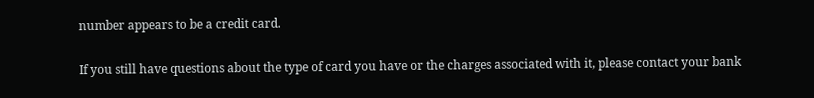number appears to be a credit card.

If you still have questions about the type of card you have or the charges associated with it, please contact your bank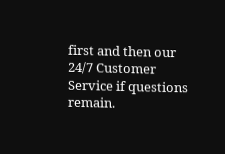first and then our 24/7 Customer Service if questions remain.